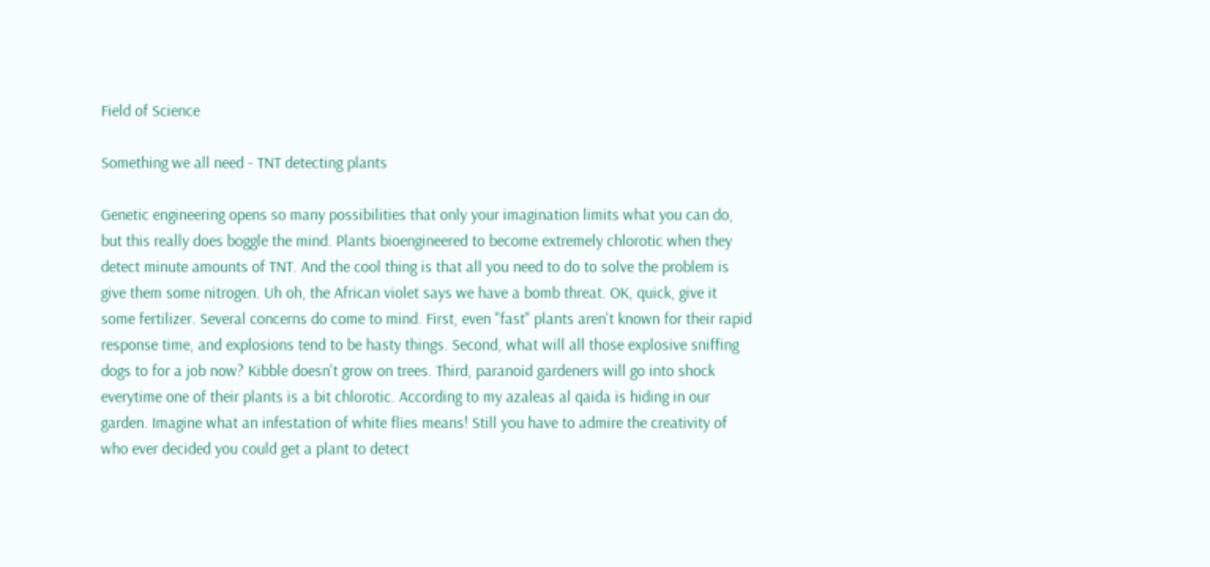Field of Science

Something we all need - TNT detecting plants

Genetic engineering opens so many possibilities that only your imagination limits what you can do, but this really does boggle the mind. Plants bioengineered to become extremely chlorotic when they detect minute amounts of TNT. And the cool thing is that all you need to do to solve the problem is give them some nitrogen. Uh oh, the African violet says we have a bomb threat. OK, quick, give it some fertilizer. Several concerns do come to mind. First, even "fast" plants aren't known for their rapid response time, and explosions tend to be hasty things. Second, what will all those explosive sniffing dogs to for a job now? Kibble doesn't grow on trees. Third, paranoid gardeners will go into shock everytime one of their plants is a bit chlorotic. According to my azaleas al qaida is hiding in our garden. Imagine what an infestation of white flies means! Still you have to admire the creativity of who ever decided you could get a plant to detect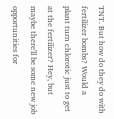TNT. But how do they do with fertilizer bombs? Would a plant turn chlorotic just to get at the fertilizer? Hey, but maybe there'll be some new job opportunities for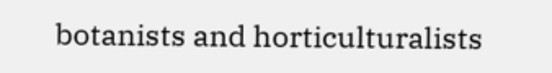botanists and horticulturalists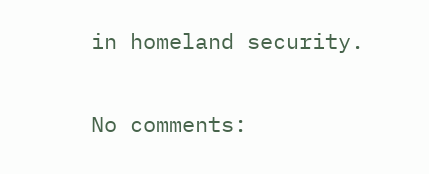in homeland security.

No comments: